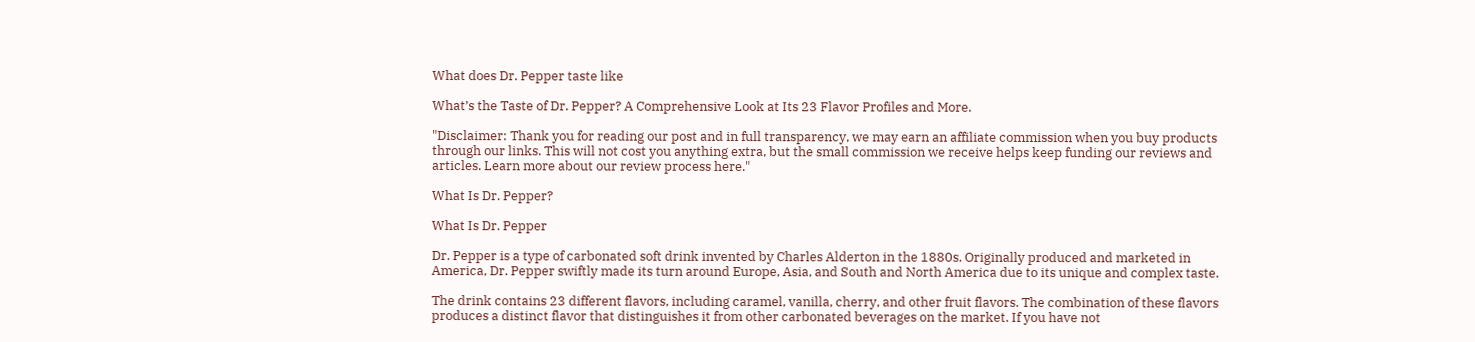What does Dr. Pepper taste like

What’s the Taste of Dr. Pepper? A Comprehensive Look at Its 23 Flavor Profiles and More.

"Disclaimer: Thank you for reading our post and in full transparency, we may earn an affiliate commission when you buy products through our links. This will not cost you anything extra, but the small commission we receive helps keep funding our reviews and articles. Learn more about our review process here."

What Is Dr. Pepper?

What Is Dr. Pepper

Dr. Pepper is a type of carbonated soft drink invented by Charles Alderton in the 1880s. Originally produced and marketed in America, Dr. Pepper swiftly made its turn around Europe, Asia, and South and North America due to its unique and complex taste.

The drink contains 23 different flavors, including caramel, vanilla, cherry, and other fruit flavors. The combination of these flavors produces a distinct flavor that distinguishes it from other carbonated beverages on the market. If you have not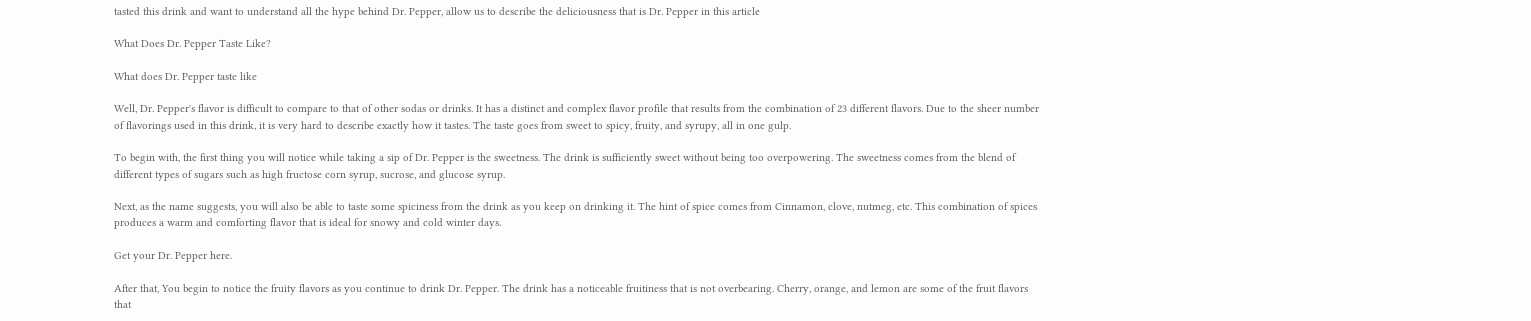tasted this drink and want to understand all the hype behind Dr. Pepper, allow us to describe the deliciousness that is Dr. Pepper in this article

What Does Dr. Pepper Taste Like?

What does Dr. Pepper taste like

Well, Dr. Pepper's flavor is difficult to compare to that of other sodas or drinks. It has a distinct and complex flavor profile that results from the combination of 23 different flavors. Due to the sheer number of flavorings used in this drink, it is very hard to describe exactly how it tastes. The taste goes from sweet to spicy, fruity, and syrupy, all in one gulp.

To begin with, the first thing you will notice while taking a sip of Dr. Pepper is the sweetness. The drink is sufficiently sweet without being too overpowering. The sweetness comes from the blend of different types of sugars such as high fructose corn syrup, sucrose, and glucose syrup.

Next, as the name suggests, you will also be able to taste some spiciness from the drink as you keep on drinking it. The hint of spice comes from Cinnamon, clove, nutmeg, etc. This combination of spices produces a warm and comforting flavor that is ideal for snowy and cold winter days.

Get your Dr. Pepper here.

After that, You begin to notice the fruity flavors as you continue to drink Dr. Pepper. The drink has a noticeable fruitiness that is not overbearing. Cherry, orange, and lemon are some of the fruit flavors that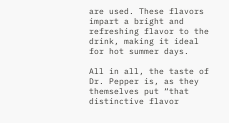are used. These flavors impart a bright and refreshing flavor to the drink, making it ideal for hot summer days.

All in all, the taste of Dr. Pepper is, as they themselves put “that distinctive flavor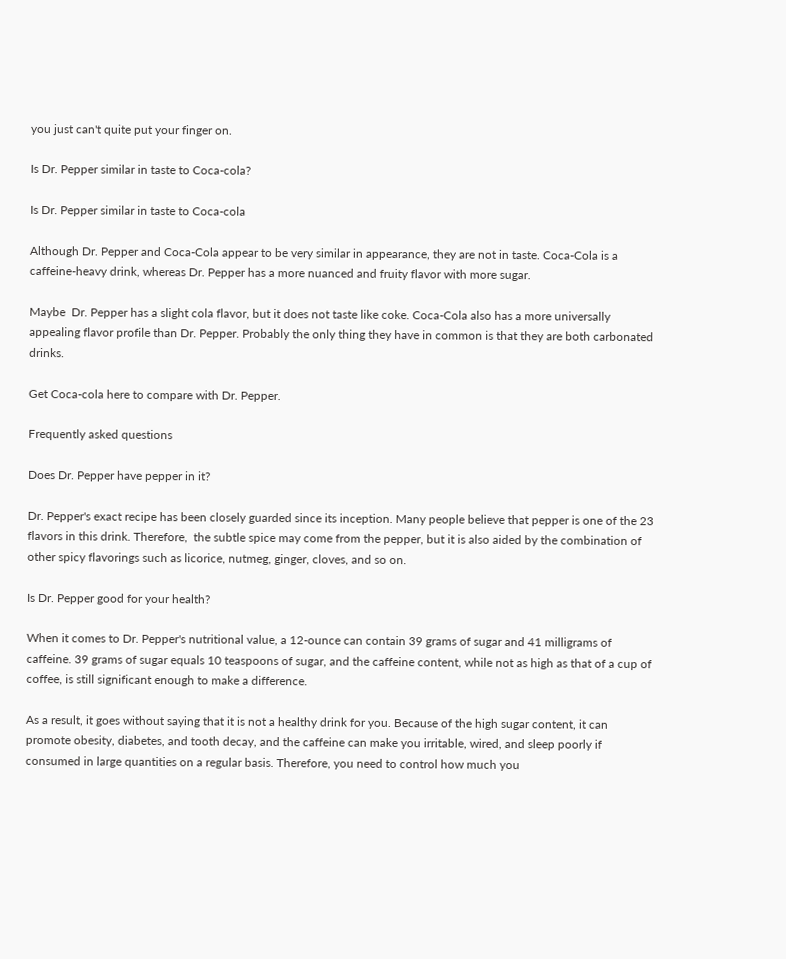you just can't quite put your finger on.

Is Dr. Pepper similar in taste to Coca-cola?

Is Dr. Pepper similar in taste to Coca-cola

Although Dr. Pepper and Coca-Cola appear to be very similar in appearance, they are not in taste. Coca-Cola is a caffeine-heavy drink, whereas Dr. Pepper has a more nuanced and fruity flavor with more sugar.

Maybe  Dr. Pepper has a slight cola flavor, but it does not taste like coke. Coca-Cola also has a more universally appealing flavor profile than Dr. Pepper. Probably the only thing they have in common is that they are both carbonated drinks.

Get Coca-cola here to compare with Dr. Pepper.

Frequently asked questions

Does Dr. Pepper have pepper in it?

Dr. Pepper's exact recipe has been closely guarded since its inception. Many people believe that pepper is one of the 23 flavors in this drink. Therefore,  the subtle spice may come from the pepper, but it is also aided by the combination of other spicy flavorings such as licorice, nutmeg, ginger, cloves, and so on.

Is Dr. Pepper good for your health?

When it comes to Dr. Pepper's nutritional value, a 12-ounce can contain 39 grams of sugar and 41 milligrams of caffeine. 39 grams of sugar equals 10 teaspoons of sugar, and the caffeine content, while not as high as that of a cup of coffee, is still significant enough to make a difference.

As a result, it goes without saying that it is not a healthy drink for you. Because of the high sugar content, it can promote obesity, diabetes, and tooth decay, and the caffeine can make you irritable, wired, and sleep poorly if consumed in large quantities on a regular basis. Therefore, you need to control how much you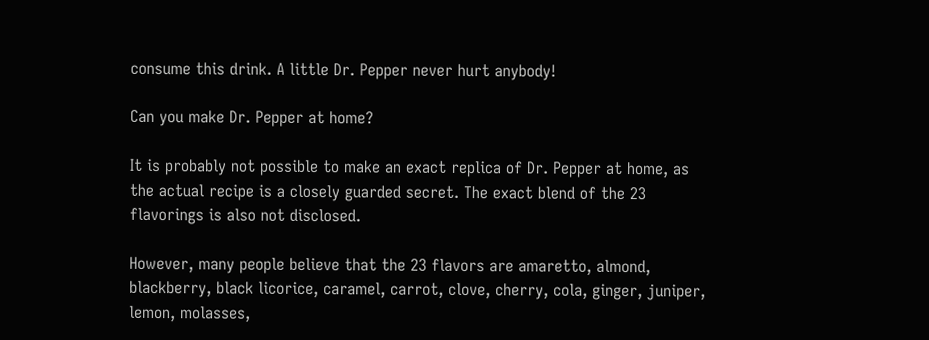consume this drink. A little Dr. Pepper never hurt anybody!

Can you make Dr. Pepper at home?

It is probably not possible to make an exact replica of Dr. Pepper at home, as the actual recipe is a closely guarded secret. The exact blend of the 23 flavorings is also not disclosed.

However, many people believe that the 23 flavors are amaretto, almond, blackberry, black licorice, caramel, carrot, clove, cherry, cola, ginger, juniper, lemon, molasses,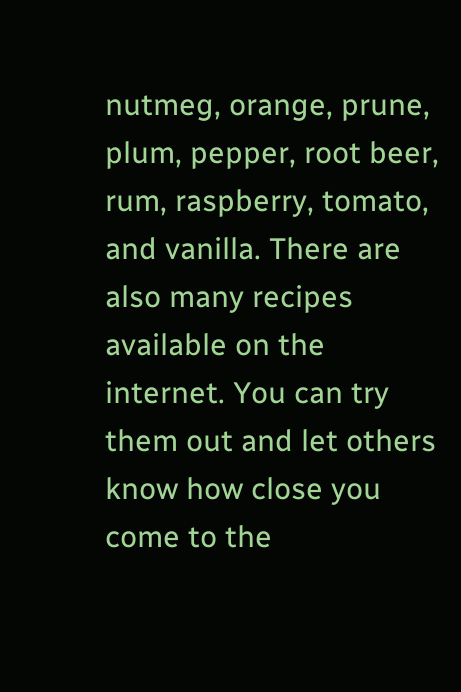nutmeg, orange, prune, plum, pepper, root beer, rum, raspberry, tomato, and vanilla. There are also many recipes available on the internet. You can try them out and let others know how close you come to the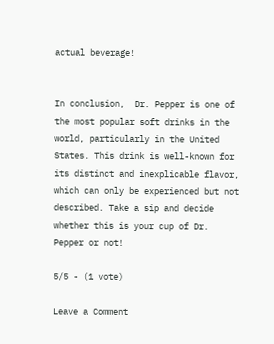actual beverage!


In conclusion,  Dr. Pepper is one of the most popular soft drinks in the world, particularly in the United States. This drink is well-known for its distinct and inexplicable flavor, which can only be experienced but not described. Take a sip and decide whether this is your cup of Dr. Pepper or not!

5/5 - (1 vote)

Leave a Comment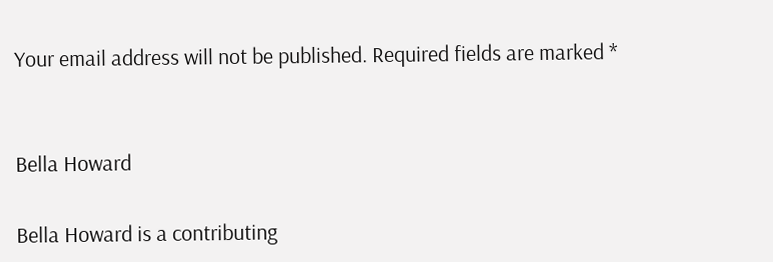Your email address will not be published. Required fields are marked *


Bella Howard

Bella Howard is a contributing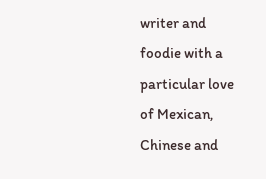writer and foodie with a particular love of Mexican, Chinese and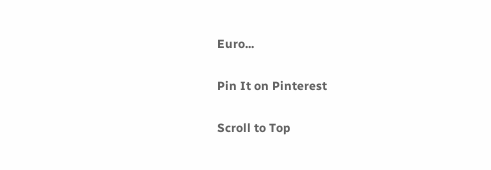Euro...

Pin It on Pinterest

Scroll to Top